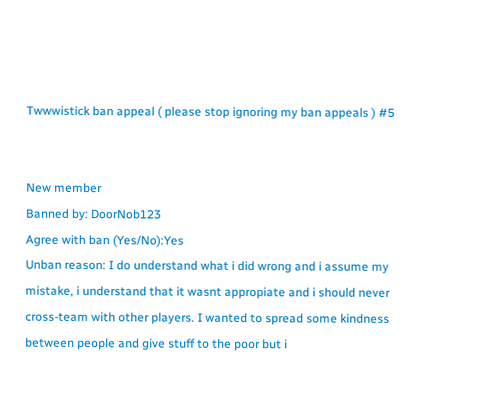Twwwistick ban appeal ( please stop ignoring my ban appeals ) #5


New member
Banned by: DoorNob123
Agree with ban (Yes/No):Yes
Unban reason: I do understand what i did wrong and i assume my mistake, i understand that it wasnt appropiate and i should never cross-team with other players. I wanted to spread some kindness between people and give stuff to the poor but i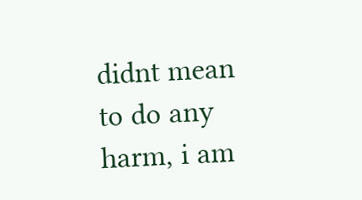didnt mean to do any harm, i am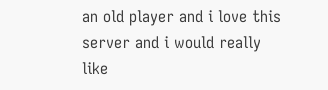an old player and i love this server and i would really like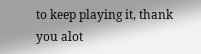to keep playing it, thank you alot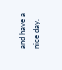and have a nice day.